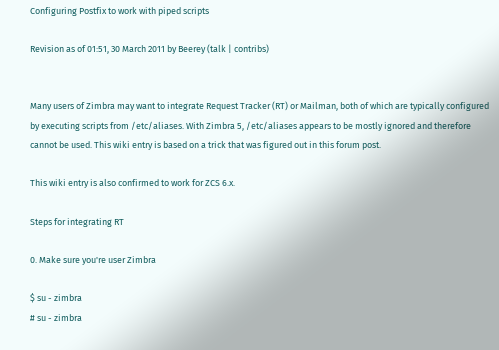Configuring Postfix to work with piped scripts

Revision as of 01:51, 30 March 2011 by Beerey (talk | contribs)


Many users of Zimbra may want to integrate Request Tracker (RT) or Mailman, both of which are typically configured by executing scripts from /etc/aliases. With Zimbra 5, /etc/aliases appears to be mostly ignored and therefore cannot be used. This wiki entry is based on a trick that was figured out in this forum post.

This wiki entry is also confirmed to work for ZCS 6.x.

Steps for integrating RT

0. Make sure you're user Zimbra

$ su - zimbra
# su - zimbra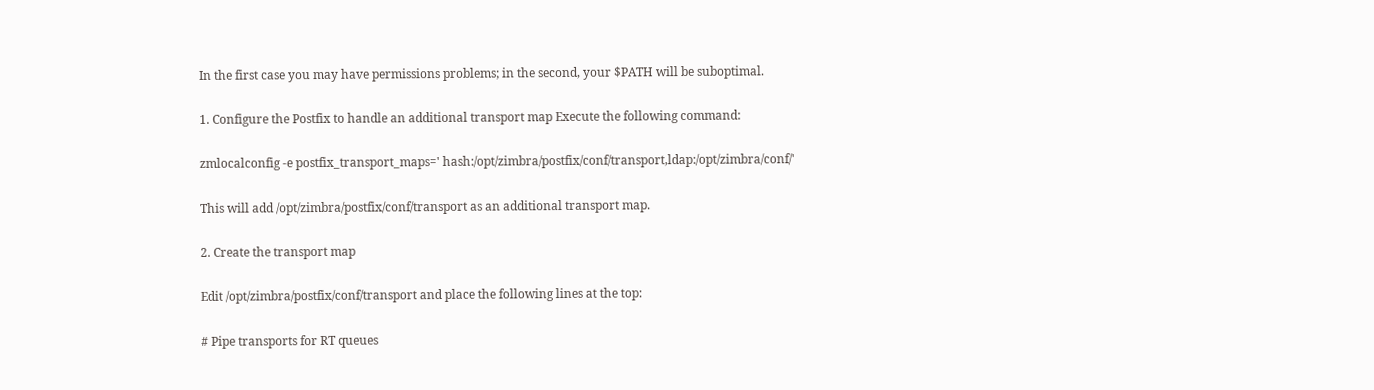In the first case you may have permissions problems; in the second, your $PATH will be suboptimal.

1. Configure the Postfix to handle an additional transport map Execute the following command:

zmlocalconfig -e postfix_transport_maps=' hash:/opt/zimbra/postfix/conf/transport,ldap:/opt/zimbra/conf/'

This will add /opt/zimbra/postfix/conf/transport as an additional transport map.

2. Create the transport map

Edit /opt/zimbra/postfix/conf/transport and place the following lines at the top:

# Pipe transports for RT queues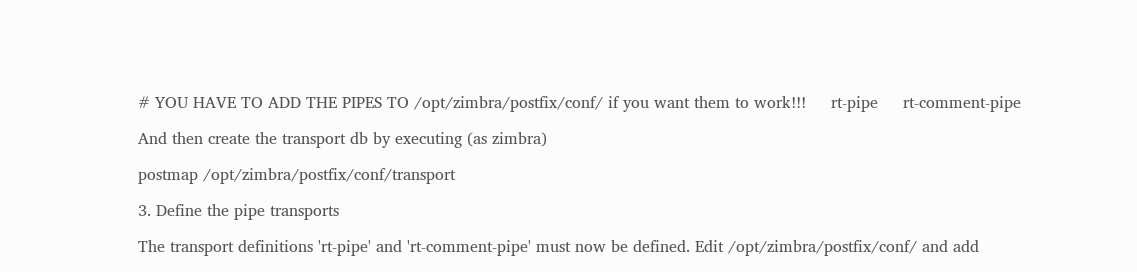# YOU HAVE TO ADD THE PIPES TO /opt/zimbra/postfix/conf/ if you want them to work!!!     rt-pipe     rt-comment-pipe

And then create the transport db by executing (as zimbra)

postmap /opt/zimbra/postfix/conf/transport

3. Define the pipe transports

The transport definitions 'rt-pipe' and 'rt-comment-pipe' must now be defined. Edit /opt/zimbra/postfix/conf/ and add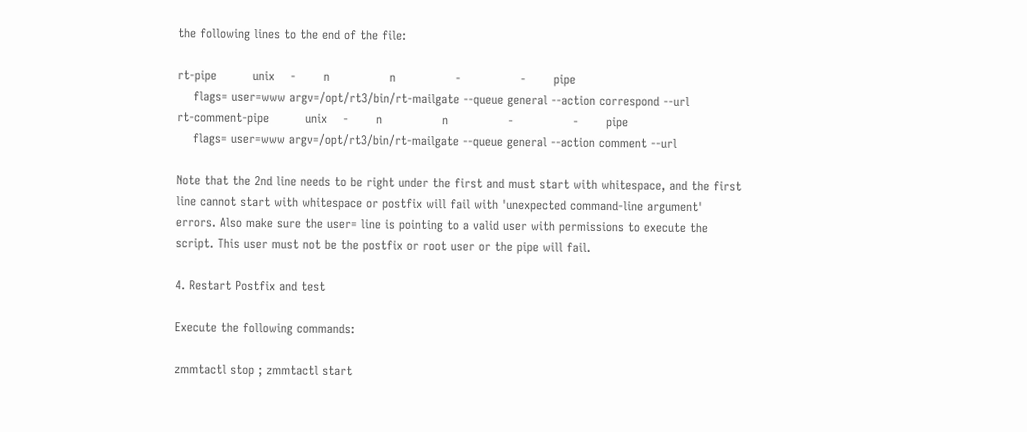the following lines to the end of the file:

rt-pipe         unix    -       n               n               -               -       pipe
    flags= user=www argv=/opt/rt3/bin/rt-mailgate --queue general --action correspond --url
rt-comment-pipe         unix    -       n               n               -               -       pipe
    flags= user=www argv=/opt/rt3/bin/rt-mailgate --queue general --action comment --url

Note that the 2nd line needs to be right under the first and must start with whitespace, and the first line cannot start with whitespace or postfix will fail with 'unexpected command-line argument' errors. Also make sure the user= line is pointing to a valid user with permissions to execute the script. This user must not be the postfix or root user or the pipe will fail.

4. Restart Postfix and test

Execute the following commands:

zmmtactl stop ; zmmtactl start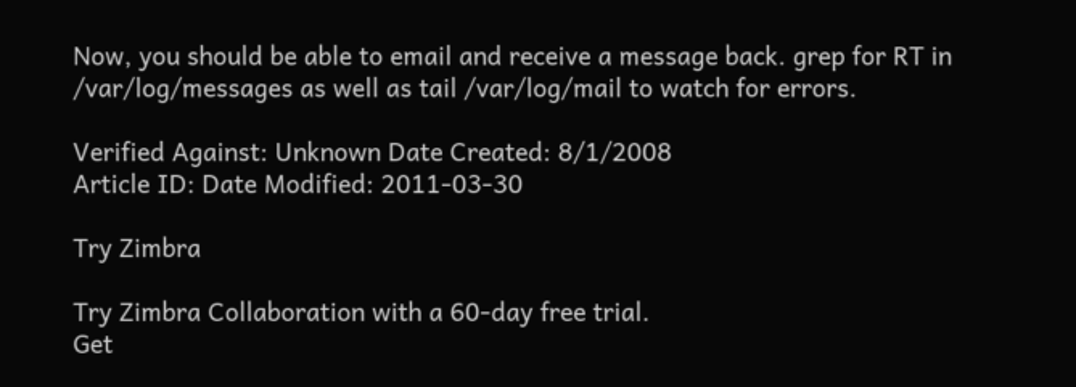Now, you should be able to email and receive a message back. grep for RT in /var/log/messages as well as tail /var/log/mail to watch for errors.

Verified Against: Unknown Date Created: 8/1/2008
Article ID: Date Modified: 2011-03-30

Try Zimbra

Try Zimbra Collaboration with a 60-day free trial.
Get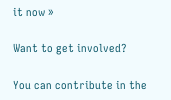it now »

Want to get involved?

You can contribute in the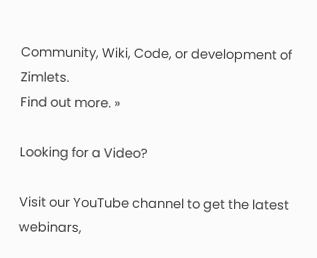Community, Wiki, Code, or development of Zimlets.
Find out more. »

Looking for a Video?

Visit our YouTube channel to get the latest webinars,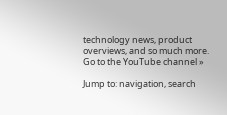technology news, product overviews, and so much more.
Go to the YouTube channel »

Jump to: navigation, search